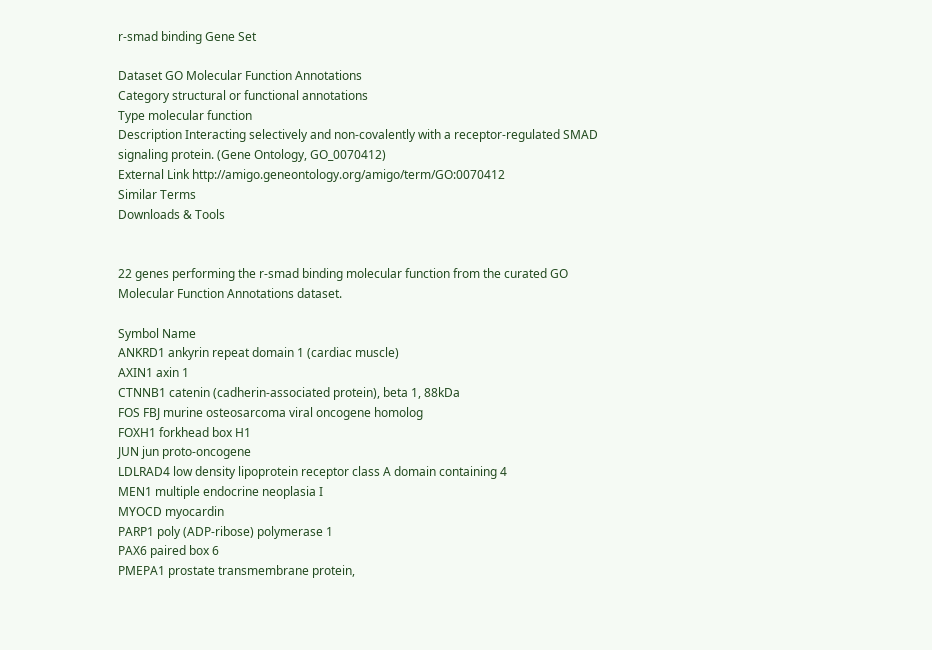r-smad binding Gene Set

Dataset GO Molecular Function Annotations
Category structural or functional annotations
Type molecular function
Description Interacting selectively and non-covalently with a receptor-regulated SMAD signaling protein. (Gene Ontology, GO_0070412)
External Link http://amigo.geneontology.org/amigo/term/GO:0070412
Similar Terms
Downloads & Tools


22 genes performing the r-smad binding molecular function from the curated GO Molecular Function Annotations dataset.

Symbol Name
ANKRD1 ankyrin repeat domain 1 (cardiac muscle)
AXIN1 axin 1
CTNNB1 catenin (cadherin-associated protein), beta 1, 88kDa
FOS FBJ murine osteosarcoma viral oncogene homolog
FOXH1 forkhead box H1
JUN jun proto-oncogene
LDLRAD4 low density lipoprotein receptor class A domain containing 4
MEN1 multiple endocrine neoplasia I
MYOCD myocardin
PARP1 poly (ADP-ribose) polymerase 1
PAX6 paired box 6
PMEPA1 prostate transmembrane protein,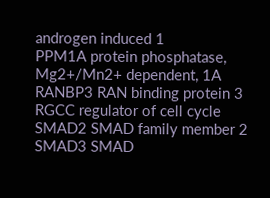androgen induced 1
PPM1A protein phosphatase, Mg2+/Mn2+ dependent, 1A
RANBP3 RAN binding protein 3
RGCC regulator of cell cycle
SMAD2 SMAD family member 2
SMAD3 SMAD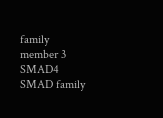family member 3
SMAD4 SMAD family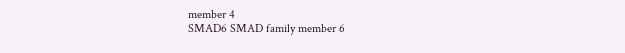member 4
SMAD6 SMAD family member 6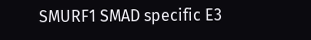SMURF1 SMAD specific E3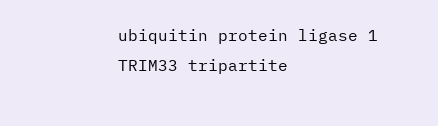ubiquitin protein ligase 1
TRIM33 tripartite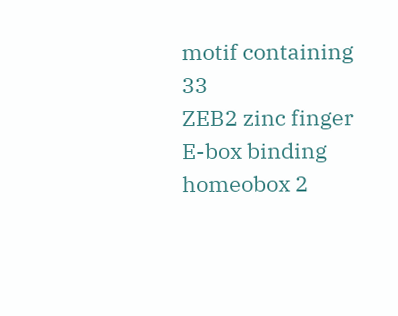motif containing 33
ZEB2 zinc finger E-box binding homeobox 2